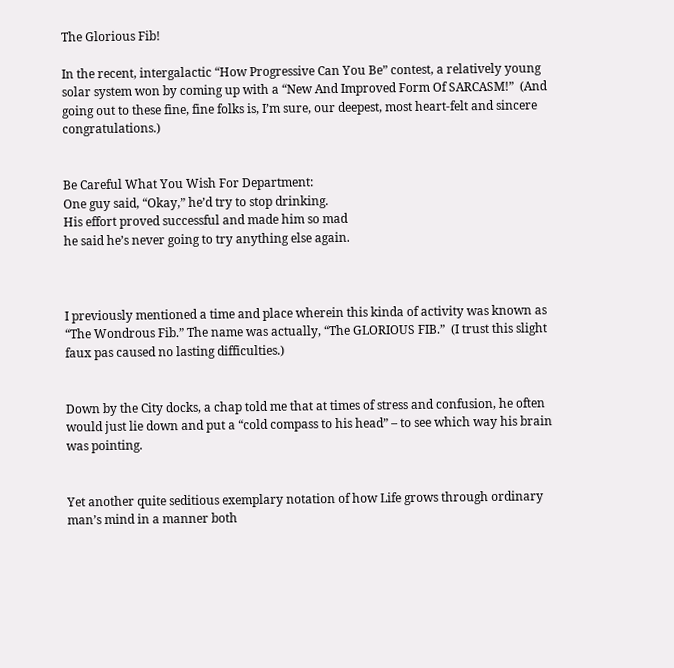The Glorious Fib!

In the recent, intergalactic “How Progressive Can You Be” contest, a relatively young solar system won by coming up with a “New And Improved Form Of SARCASM!”  (And going out to these fine, fine folks is, I’m sure, our deepest, most heart-felt and sincere congratulations.)


Be Careful What You Wish For Department:
One guy said, “Okay,” he’d try to stop drinking.
His effort proved successful and made him so mad
he said he’s never going to try anything else again.



I previously mentioned a time and place wherein this kinda of activity was known as “The Wondrous Fib.” The name was actually, “The GLORIOUS FIB.”  (I trust this slight faux pas caused no lasting difficulties.)


Down by the City docks, a chap told me that at times of stress and confusion, he often would just lie down and put a “cold compass to his head” – to see which way his brain was pointing.


Yet another quite seditious exemplary notation of how Life grows through ordinary man’s mind in a manner both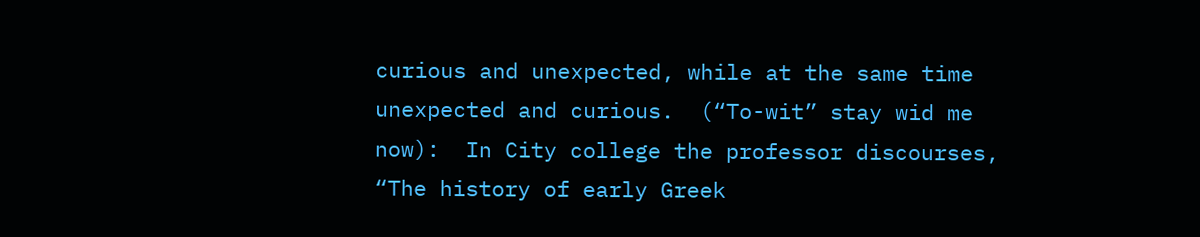curious and unexpected, while at the same time unexpected and curious.  (“To-wit” stay wid me now):  In City college the professor discourses, “The history of early Greek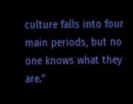culture falls into four main periods, but no one knows what they are.”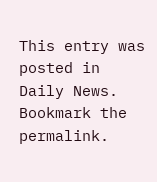This entry was posted in Daily News. Bookmark the permalink.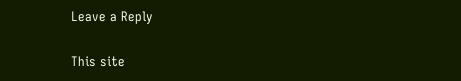Leave a Reply

This site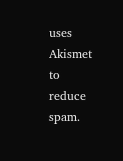uses Akismet to reduce spam.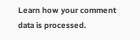Learn how your comment data is processed.